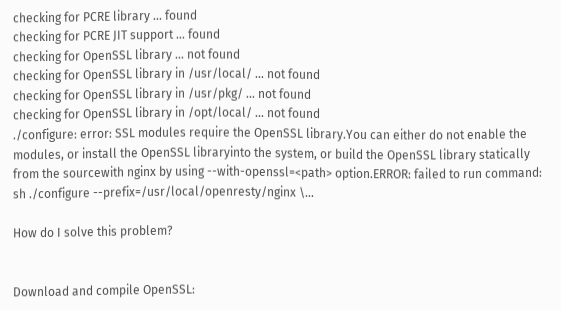checking for PCRE library ... found
checking for PCRE JIT support ... found
checking for OpenSSL library ... not found
checking for OpenSSL library in /usr/local/ ... not found
checking for OpenSSL library in /usr/pkg/ ... not found
checking for OpenSSL library in /opt/local/ ... not found
./configure: error: SSL modules require the OpenSSL library.You can either do not enable the modules, or install the OpenSSL libraryinto the system, or build the OpenSSL library statically from the sourcewith nginx by using --with-openssl=<path> option.ERROR: failed to run command: sh ./configure --prefix=/usr/local/openresty/nginx \...

How do I solve this problem?


Download and compile OpenSSL: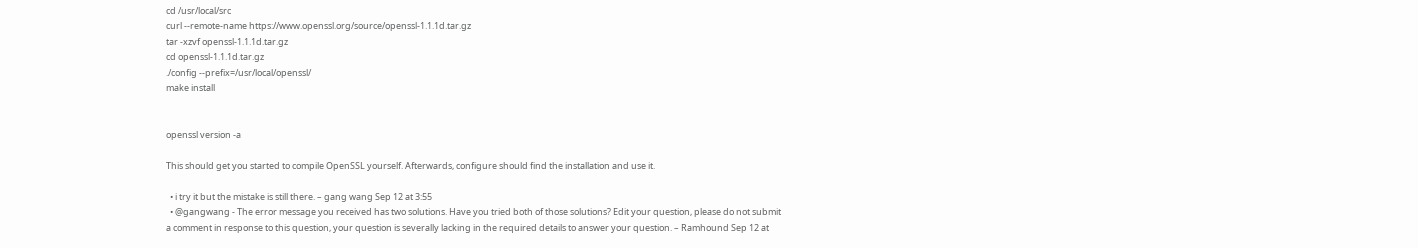cd /usr/local/src
curl --remote-name https://www.openssl.org/source/openssl-1.1.1d.tar.gz
tar -xzvf openssl-1.1.1d.tar.gz
cd openssl-1.1.1d.tar.gz
./config --prefix=/usr/local/openssl/
make install


openssl version -a

This should get you started to compile OpenSSL yourself. Afterwards, configure should find the installation and use it.

  • i try it but the mistake is still there. – gang wang Sep 12 at 3:55
  • @gangwang - The error message you received has two solutions. Have you tried both of those solutions? Edit your question, please do not submit a comment in response to this question, your question is severally lacking in the required details to answer your question. – Ramhound Sep 12 at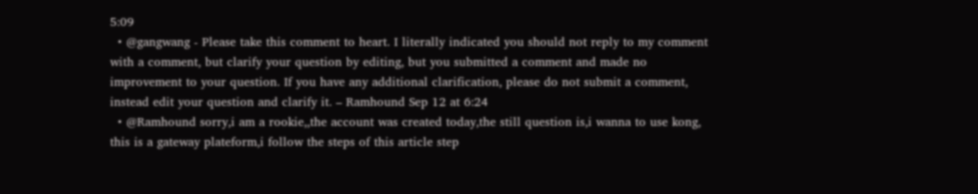5:09
  • @gangwang - Please take this comment to heart. I literally indicated you should not reply to my comment with a comment, but clarify your question by editing, but you submitted a comment and made no improvement to your question. If you have any additional clarification, please do not submit a comment, instead edit your question and clarify it. – Ramhound Sep 12 at 6:24
  • @Ramhound sorry,i am a rookie,,the account was created today,the still question is,i wanna to use kong, this is a gateway plateform,i follow the steps of this article step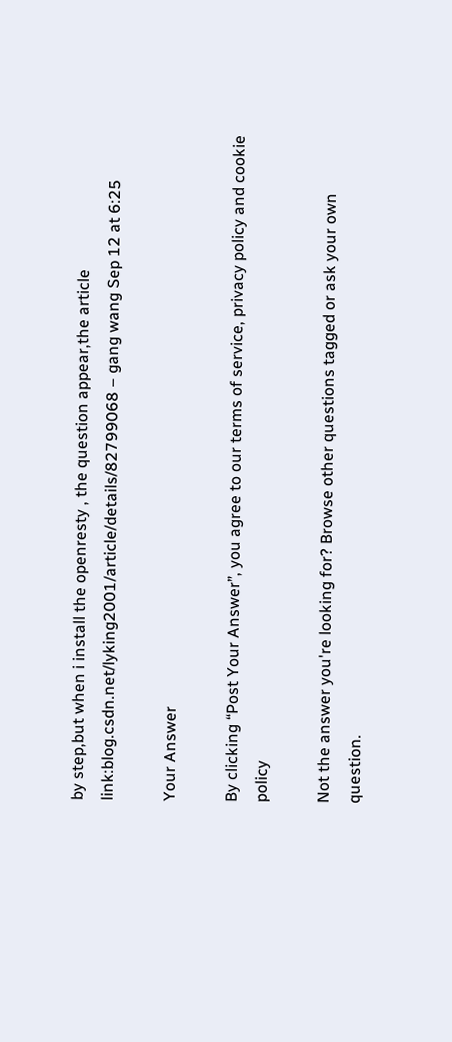by step,but when i install the openresty , the question appear,the article link:blog.csdn.net/lyking2001/article/details/82799068 – gang wang Sep 12 at 6:25

Your Answer

By clicking “Post Your Answer”, you agree to our terms of service, privacy policy and cookie policy

Not the answer you're looking for? Browse other questions tagged or ask your own question.